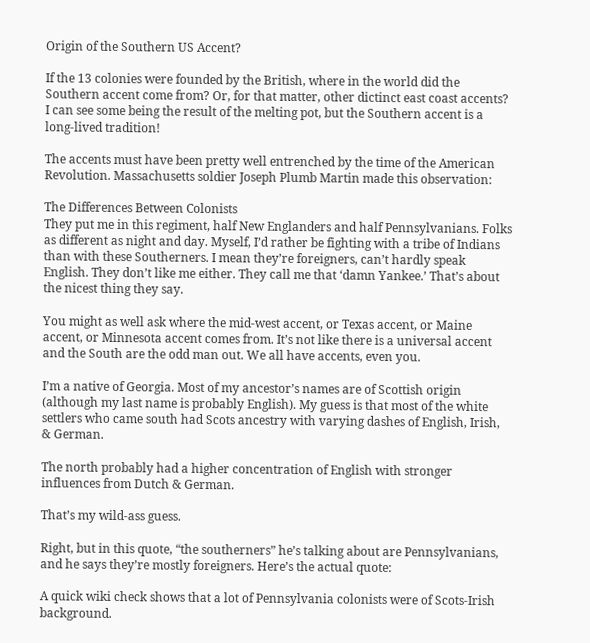Origin of the Southern US Accent?

If the 13 colonies were founded by the British, where in the world did the Southern accent come from? Or, for that matter, other dictinct east coast accents? I can see some being the result of the melting pot, but the Southern accent is a long-lived tradition!

The accents must have been pretty well entrenched by the time of the American Revolution. Massachusetts soldier Joseph Plumb Martin made this observation:

The Differences Between Colonists
They put me in this regiment, half New Englanders and half Pennsylvanians. Folks as different as night and day. Myself, I’d rather be fighting with a tribe of Indians than with these Southerners. I mean they’re foreigners, can’t hardly speak English. They don’t like me either. They call me that ‘damn Yankee.’ That’s about the nicest thing they say.

You might as well ask where the mid-west accent, or Texas accent, or Maine accent, or Minnesota accent comes from. It’s not like there is a universal accent and the South are the odd man out. We all have accents, even you.

I’m a native of Georgia. Most of my ancestor’s names are of Scottish origin (although my last name is probably English). My guess is that most of the white settlers who came south had Scots ancestry with varying dashes of English, Irish, & German.

The north probably had a higher concentration of English with stronger influences from Dutch & German.

That’s my wild-ass guess.

Right, but in this quote, “the southerners” he’s talking about are Pennsylvanians, and he says they’re mostly foreigners. Here’s the actual quote:

A quick wiki check shows that a lot of Pennsylvania colonists were of Scots-Irish background.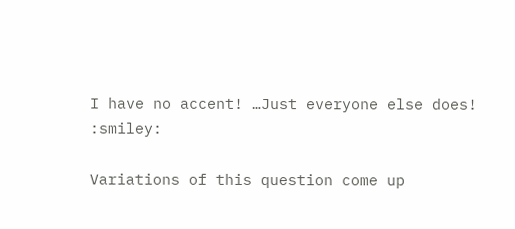I have no accent! …Just everyone else does! :smiley:

Variations of this question come up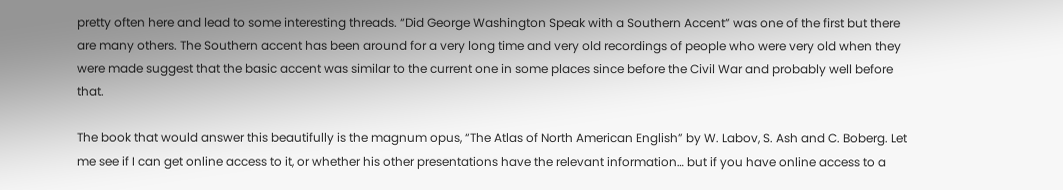pretty often here and lead to some interesting threads. “Did George Washington Speak with a Southern Accent” was one of the first but there are many others. The Southern accent has been around for a very long time and very old recordings of people who were very old when they were made suggest that the basic accent was similar to the current one in some places since before the Civil War and probably well before that.

The book that would answer this beautifully is the magnum opus, “The Atlas of North American English” by W. Labov, S. Ash and C. Boberg. Let me see if I can get online access to it, or whether his other presentations have the relevant information… but if you have online access to a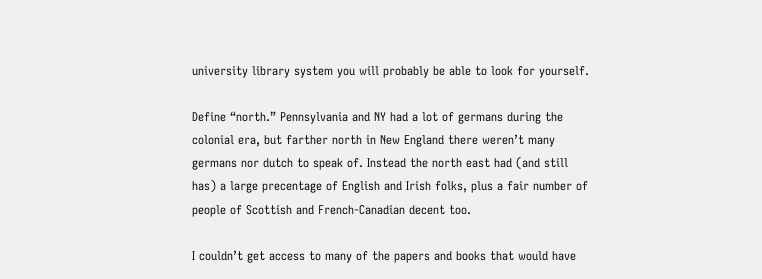university library system you will probably be able to look for yourself.

Define “north.” Pennsylvania and NY had a lot of germans during the colonial era, but farther north in New England there weren’t many germans nor dutch to speak of. Instead the north east had (and still has) a large precentage of English and Irish folks, plus a fair number of people of Scottish and French-Canadian decent too.

I couldn’t get access to many of the papers and books that would have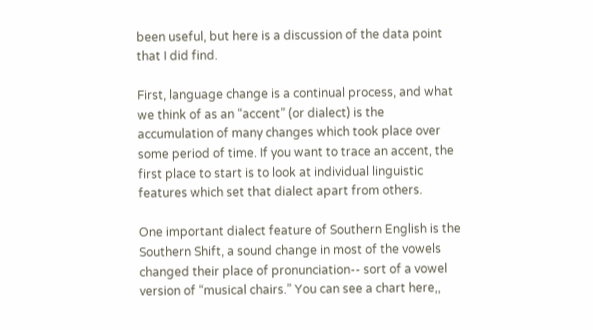been useful, but here is a discussion of the data point that I did find.

First, language change is a continual process, and what we think of as an “accent” (or dialect) is the accumulation of many changes which took place over some period of time. If you want to trace an accent, the first place to start is to look at individual linguistic features which set that dialect apart from others.

One important dialect feature of Southern English is the Southern Shift, a sound change in most of the vowels changed their place of pronunciation-- sort of a vowel version of “musical chairs.” You can see a chart here,,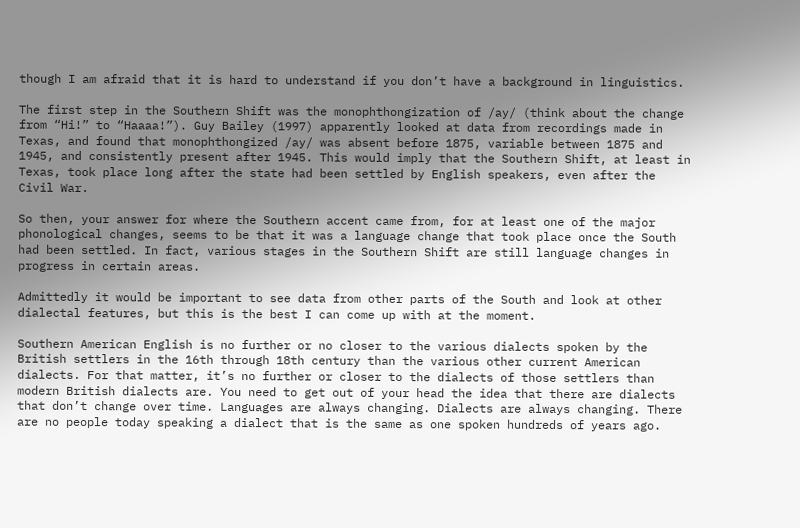though I am afraid that it is hard to understand if you don’t have a background in linguistics.

The first step in the Southern Shift was the monophthongization of /ay/ (think about the change from “Hi!” to “Haaaa!”). Guy Bailey (1997) apparently looked at data from recordings made in Texas, and found that monophthongized /ay/ was absent before 1875, variable between 1875 and 1945, and consistently present after 1945. This would imply that the Southern Shift, at least in Texas, took place long after the state had been settled by English speakers, even after the Civil War.

So then, your answer for where the Southern accent came from, for at least one of the major phonological changes, seems to be that it was a language change that took place once the South had been settled. In fact, various stages in the Southern Shift are still language changes in progress in certain areas.

Admittedly it would be important to see data from other parts of the South and look at other dialectal features, but this is the best I can come up with at the moment.

Southern American English is no further or no closer to the various dialects spoken by the British settlers in the 16th through 18th century than the various other current American dialects. For that matter, it’s no further or closer to the dialects of those settlers than modern British dialects are. You need to get out of your head the idea that there are dialects that don’t change over time. Languages are always changing. Dialects are always changing. There are no people today speaking a dialect that is the same as one spoken hundreds of years ago.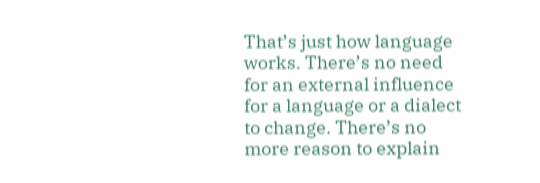That’s just how language works. There’s no need for an external influence for a language or a dialect to change. There’s no more reason to explain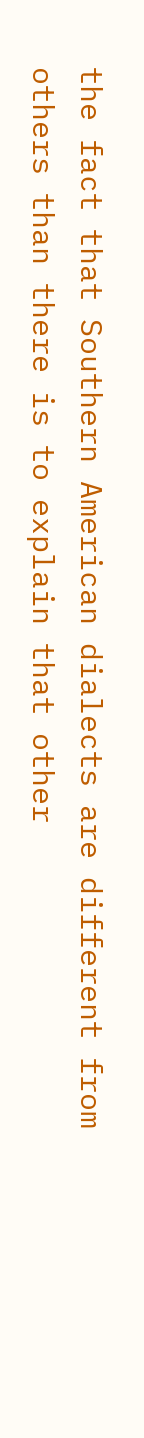the fact that Southern American dialects are different from others than there is to explain that other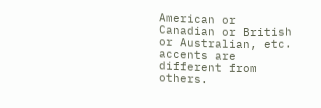American or Canadian or British or Australian, etc. accents are different from others.